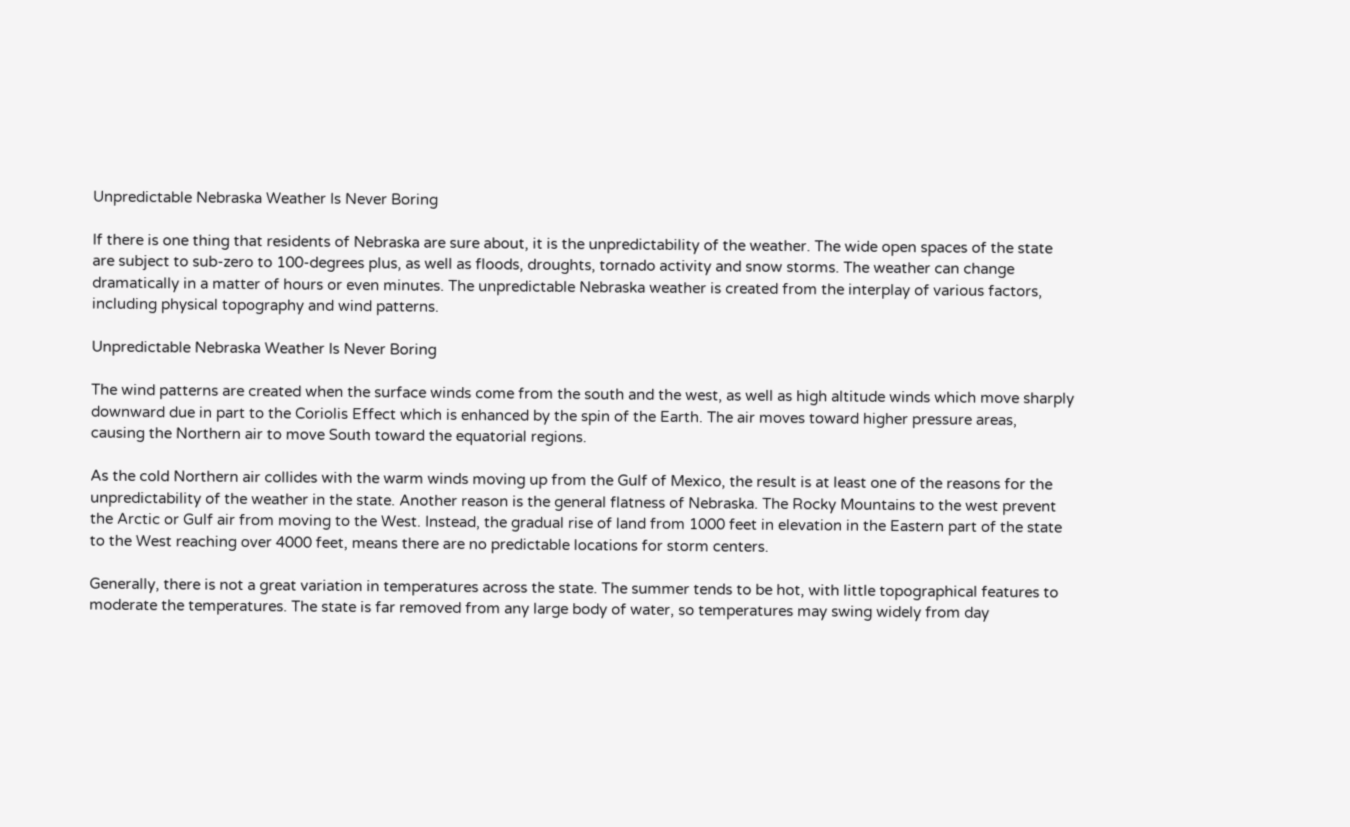Unpredictable Nebraska Weather Is Never Boring

If there is one thing that residents of Nebraska are sure about, it is the unpredictability of the weather. The wide open spaces of the state are subject to sub-zero to 100-degrees plus, as well as floods, droughts, tornado activity and snow storms. The weather can change dramatically in a matter of hours or even minutes. The unpredictable Nebraska weather is created from the interplay of various factors, including physical topography and wind patterns.

Unpredictable Nebraska Weather Is Never Boring

The wind patterns are created when the surface winds come from the south and the west, as well as high altitude winds which move sharply downward due in part to the Coriolis Effect which is enhanced by the spin of the Earth. The air moves toward higher pressure areas, causing the Northern air to move South toward the equatorial regions.

As the cold Northern air collides with the warm winds moving up from the Gulf of Mexico, the result is at least one of the reasons for the unpredictability of the weather in the state. Another reason is the general flatness of Nebraska. The Rocky Mountains to the west prevent the Arctic or Gulf air from moving to the West. Instead, the gradual rise of land from 1000 feet in elevation in the Eastern part of the state to the West reaching over 4000 feet, means there are no predictable locations for storm centers.

Generally, there is not a great variation in temperatures across the state. The summer tends to be hot, with little topographical features to moderate the temperatures. The state is far removed from any large body of water, so temperatures may swing widely from day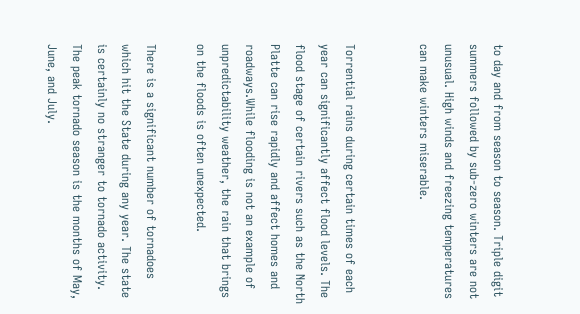to day and from season to season. Triple digit summers followed by sub-zero winters are not unusual. High winds and freezing temperatures can make winters miserable.


Torrential rains during certain times of each year can significantly affect flood levels. The flood stage of certain rivers such as the North Platte can rise rapidly and affect homes and roadways.While flooding is not an example of unpredictability weather, the rain that brings on the floods is often unexpected.

There is a significant number of tornadoes which hit the State during any year. The state is certainly no stranger to tornado activity. The peak tornado season is the months of May, June, and July.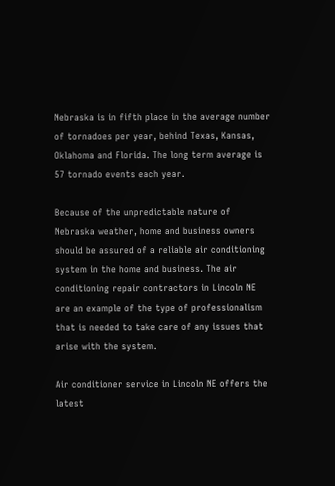Nebraska is in fifth place in the average number of tornadoes per year, behind Texas, Kansas, Oklahoma and Florida. The long term average is 57 tornado events each year.

Because of the unpredictable nature of Nebraska weather, home and business owners should be assured of a reliable air conditioning system in the home and business. The air conditioning repair contractors in Lincoln NE are an example of the type of professionalism that is needed to take care of any issues that arise with the system.

Air conditioner service in Lincoln NE offers the latest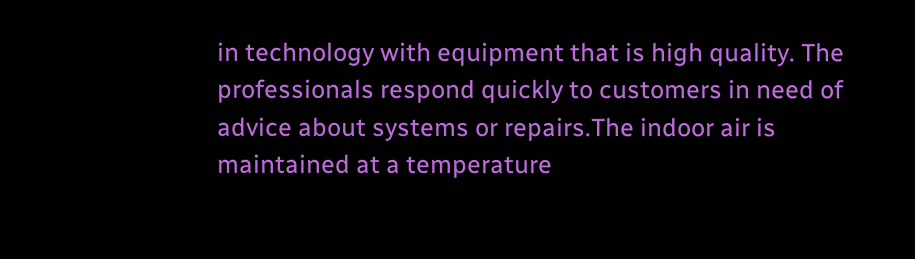in technology with equipment that is high quality. The professionals respond quickly to customers in need of advice about systems or repairs.The indoor air is maintained at a temperature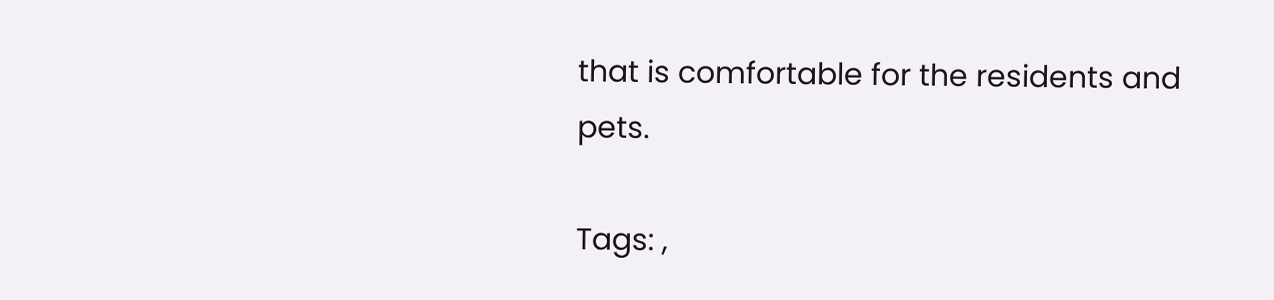that is comfortable for the residents and pets.

Tags: ,